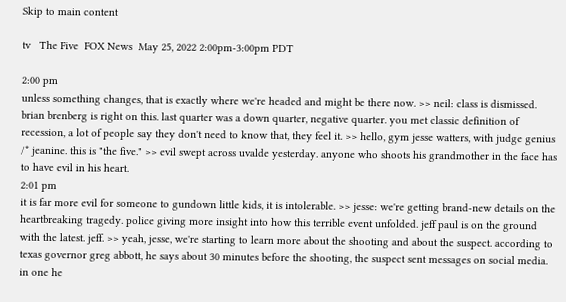Skip to main content

tv   The Five  FOX News  May 25, 2022 2:00pm-3:00pm PDT

2:00 pm
unless something changes, that is exactly where we're headed and might be there now. >> neil: class is dismissed. brian brenberg is right on this. last quarter was a down quarter, negative quarter. you met classic definition of recession, a lot of people say they don't need to know that, they feel it. >> hello, gym jesse watters, with judge genius /* jeanine. this is "the five." >> evil swept across uvalde yesterday. anyone who shoots his grandmother in the face has to have evil in his heart.
2:01 pm
it is far more evil for someone to gundown little kids, it is intolerable. >> jesse: we're getting brand-new details on the heartbreaking tragedy. police giving more insight into how this terrible event unfolded. jeff paul is on the ground with the latest. jeff. >> yeah, jesse, we're starting to learn more about the shooting and about the suspect. according to texas governor greg abbott, he says about 30 minutes before the shooting, the suspect sent messages on social media. in one he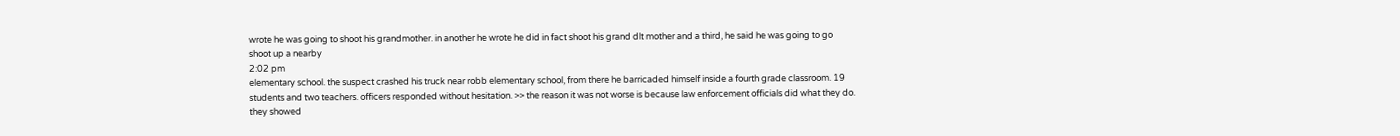wrote he was going to shoot his grandmother. in another he wrote he did in fact shoot his grand dlt mother and a third, he said he was going to go shoot up a nearby
2:02 pm
elementary school. the suspect crashed his truck near robb elementary school, from there he barricaded himself inside a fourth grade classroom. 19 students and two teachers. officers responded without hesitation. >> the reason it was not worse is because law enforcement officials did what they do. they showed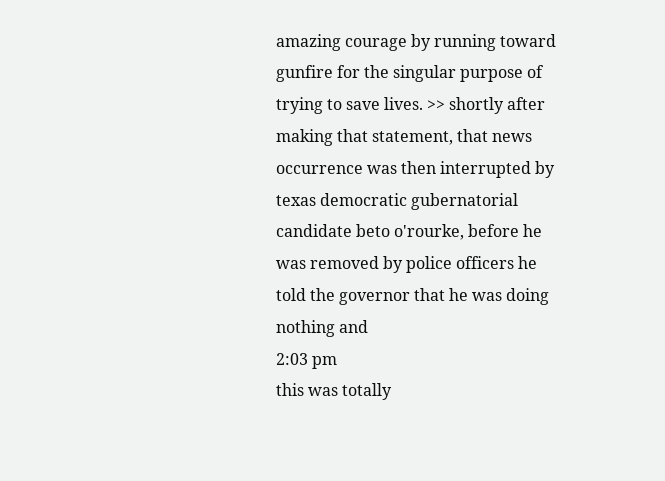amazing courage by running toward gunfire for the singular purpose of trying to save lives. >> shortly after making that statement, that news occurrence was then interrupted by texas democratic gubernatorial candidate beto o'rourke, before he was removed by police officers he told the governor that he was doing nothing and
2:03 pm
this was totally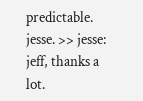predictable. jesse. >> jesse: jeff, thanks a lot.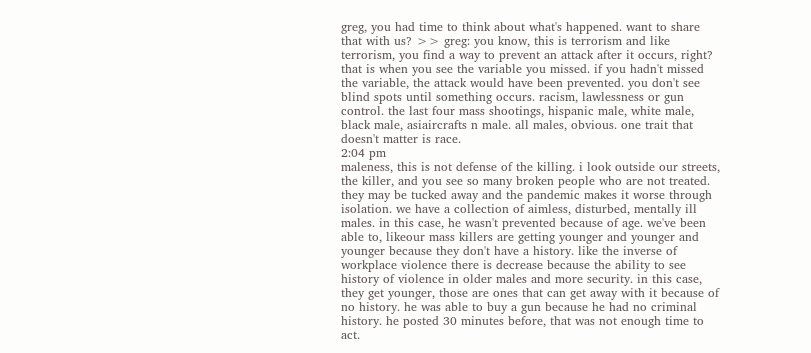greg, you had time to think about what's happened. want to share that with us? >> greg: you know, this is terrorism and like terrorism, you find a way to prevent an attack after it occurs, right? that is when you see the variable you missed. if you hadn't missed the variable, the attack would have been prevented. you don't see blind spots until something occurs. racism, lawlessness or gun control. the last four mass shootings, hispanic male, white male, black male, asiaircrafts n male. all males, obvious. one trait that doesn't matter is race.
2:04 pm
maleness, this is not defense of the killing. i look outside our streets, the killer, and you see so many broken people who are not treated. they may be tucked away and the pandemic makes it worse through isolation. we have a collection of aimless, disturbed, mentally ill males. in this case, he wasn't prevented because of age. we've been able to, likeour mass killers are getting younger and younger and younger because they don't have a history. like the inverse of workplace violence there is decrease because the ability to see history of violence in older males and more security. in this case, they get younger, those are ones that can get away with it because of no history. he was able to buy a gun because he had no criminal history. he posted 30 minutes before, that was not enough time to act.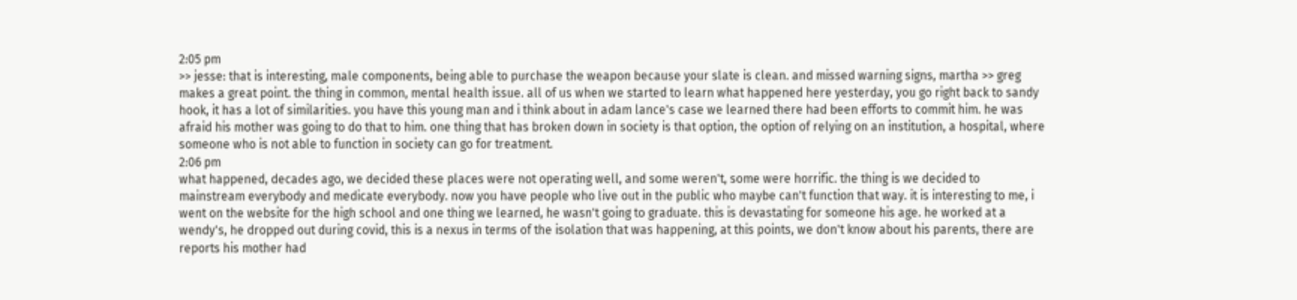2:05 pm
>> jesse: that is interesting, male components, being able to purchase the weapon because your slate is clean. and missed warning signs, martha >> greg makes a great point. the thing in common, mental health issue. all of us when we started to learn what happened here yesterday, you go right back to sandy hook, it has a lot of similarities. you have this young man and i think about in adam lance's case we learned there had been efforts to commit him. he was afraid his mother was going to do that to him. one thing that has broken down in society is that option, the option of relying on an institution, a hospital, where someone who is not able to function in society can go for treatment.
2:06 pm
what happened, decades ago, we decided these places were not operating well, and some weren't, some were horrific. the thing is we decided to mainstream everybody and medicate everybody. now you have people who live out in the public who maybe can't function that way. it is interesting to me, i went on the website for the high school and one thing we learned, he wasn't going to graduate. this is devastating for someone his age. he worked at a wendy's, he dropped out during covid, this is a nexus in terms of the isolation that was happening, at this points, we don't know about his parents, there are reports his mother had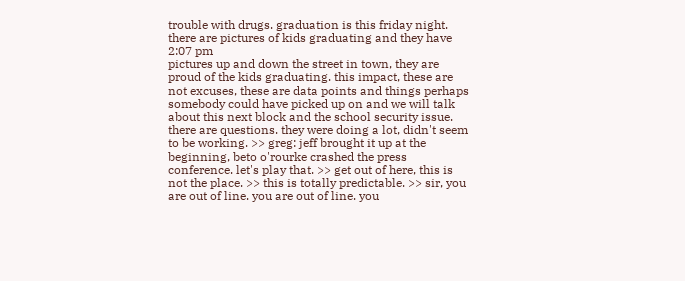trouble with drugs. graduation is this friday night. there are pictures of kids graduating and they have
2:07 pm
pictures up and down the street in town, they are proud of the kids graduating. this impact, these are not excuses, these are data points and things perhaps somebody could have picked up on and we will talk about this next block and the school security issue. there are questions. they were doing a lot, didn't seem to be working. >> greg: jeff brought it up at the beginning, beto o'rourke crashed the press conference. let's play that. >> get out of here, this is not the place. >> this is totally predictable. >> sir, you are out of line. you are out of line. you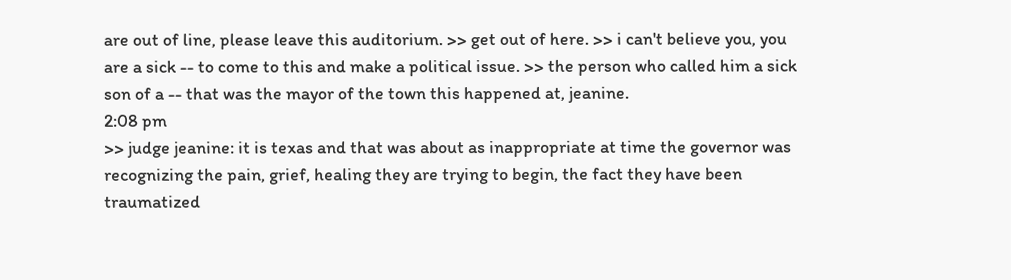are out of line, please leave this auditorium. >> get out of here. >> i can't believe you, you are a sick -- to come to this and make a political issue. >> the person who called him a sick son of a -- that was the mayor of the town this happened at, jeanine.
2:08 pm
>> judge jeanine: it is texas and that was about as inappropriate at time the governor was recognizing the pain, grief, healing they are trying to begin, the fact they have been traumatized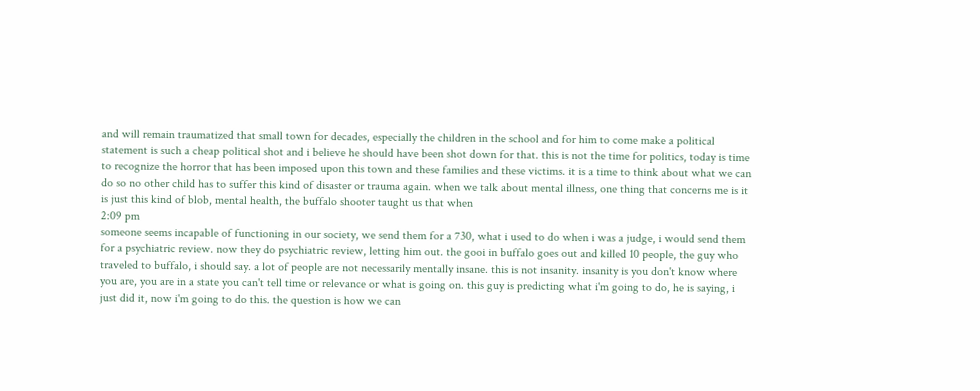and will remain traumatized that small town for decades, especially the children in the school and for him to come make a political statement is such a cheap political shot and i believe he should have been shot down for that. this is not the time for politics, today is time to recognize the horror that has been imposed upon this town and these families and these victims. it is a time to think about what we can do so no other child has to suffer this kind of disaster or trauma again. when we talk about mental illness, one thing that concerns me is it is just this kind of blob, mental health, the buffalo shooter taught us that when
2:09 pm
someone seems incapable of functioning in our society, we send them for a 730, what i used to do when i was a judge, i would send them for a psychiatric review. now they do psychiatric review, letting him out. the gooi in buffalo goes out and killed 10 people, the guy who traveled to buffalo, i should say. a lot of people are not necessarily mentally insane. this is not insanity. insanity is you don't know where you are, you are in a state you can't tell time or relevance or what is going on. this guy is predicting what i'm going to do, he is saying, i just did it, now i'm going to do this. the question is how we can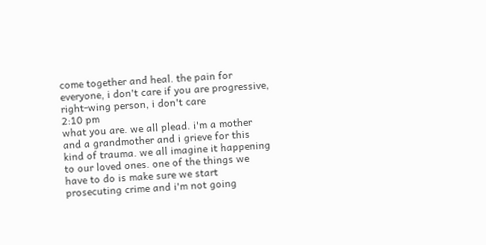come together and heal. the pain for everyone, i don't care if you are progressive, right-wing person, i don't care
2:10 pm
what you are. we all plead. i'm a mother and a grandmother and i grieve for this kind of trauma. we all imagine it happening to our loved ones. one of the things we have to do is make sure we start prosecuting crime and i'm not going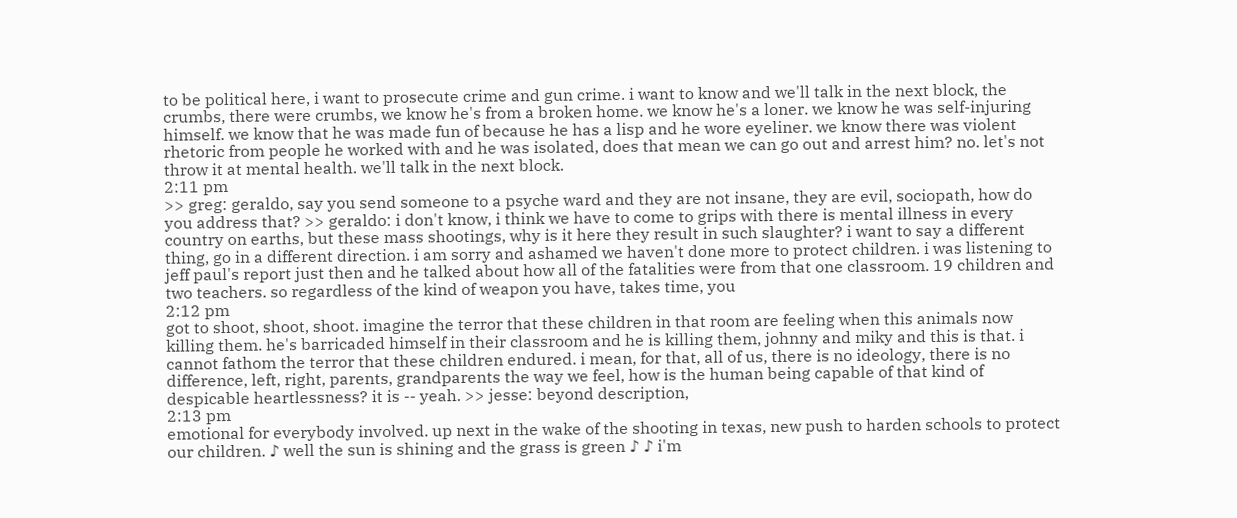to be political here, i want to prosecute crime and gun crime. i want to know and we'll talk in the next block, the crumbs, there were crumbs, we know he's from a broken home. we know he's a loner. we know he was self-injuring himself. we know that he was made fun of because he has a lisp and he wore eyeliner. we know there was violent rhetoric from people he worked with and he was isolated, does that mean we can go out and arrest him? no. let's not throw it at mental health. we'll talk in the next block.
2:11 pm
>> greg: geraldo, say you send someone to a psyche ward and they are not insane, they are evil, sociopath, how do you address that? >> geraldo: i don't know, i think we have to come to grips with there is mental illness in every country on earths, but these mass shootings, why is it here they result in such slaughter? i want to say a different thing, go in a different direction. i am sorry and ashamed we haven't done more to protect children. i was listening to jeff paul's report just then and he talked about how all of the fatalities were from that one classroom. 19 children and two teachers. so regardless of the kind of weapon you have, takes time, you
2:12 pm
got to shoot, shoot, shoot. imagine the terror that these children in that room are feeling when this animals now killing them. he's barricaded himself in their classroom and he is killing them, johnny and miky and this is that. i cannot fathom the terror that these children endured. i mean, for that, all of us, there is no ideology, there is no difference, left, right, parents, grandparents the way we feel, how is the human being capable of that kind of despicable heartlessness? it is -- yeah. >> jesse: beyond description,
2:13 pm
emotional for everybody involved. up next in the wake of the shooting in texas, new push to harden schools to protect our children. ♪ well the sun is shining and the grass is green ♪ ♪ i'm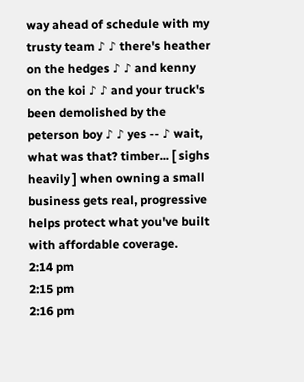way ahead of schedule with my trusty team ♪ ♪ there's heather on the hedges ♪ ♪ and kenny on the koi ♪ ♪ and your truck's been demolished by the peterson boy ♪ ♪ yes -- ♪ wait, what was that? timber... [ sighs heavily ] when owning a small business gets real, progressive helps protect what you've built with affordable coverage.
2:14 pm
2:15 pm
2:16 pm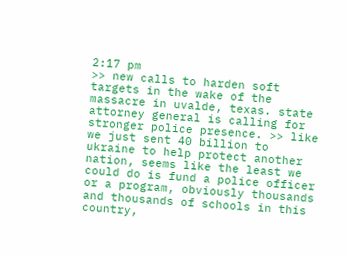2:17 pm
>> new calls to harden soft targets in the wake of the massacre in uvalde, texas. state attorney general is calling for stronger police presence. >> like we just sent 40 billion to ukraine to help protect another nation, seems like the least we could do is fund a police officer or a program, obviously thousands and thousands of schools in this country,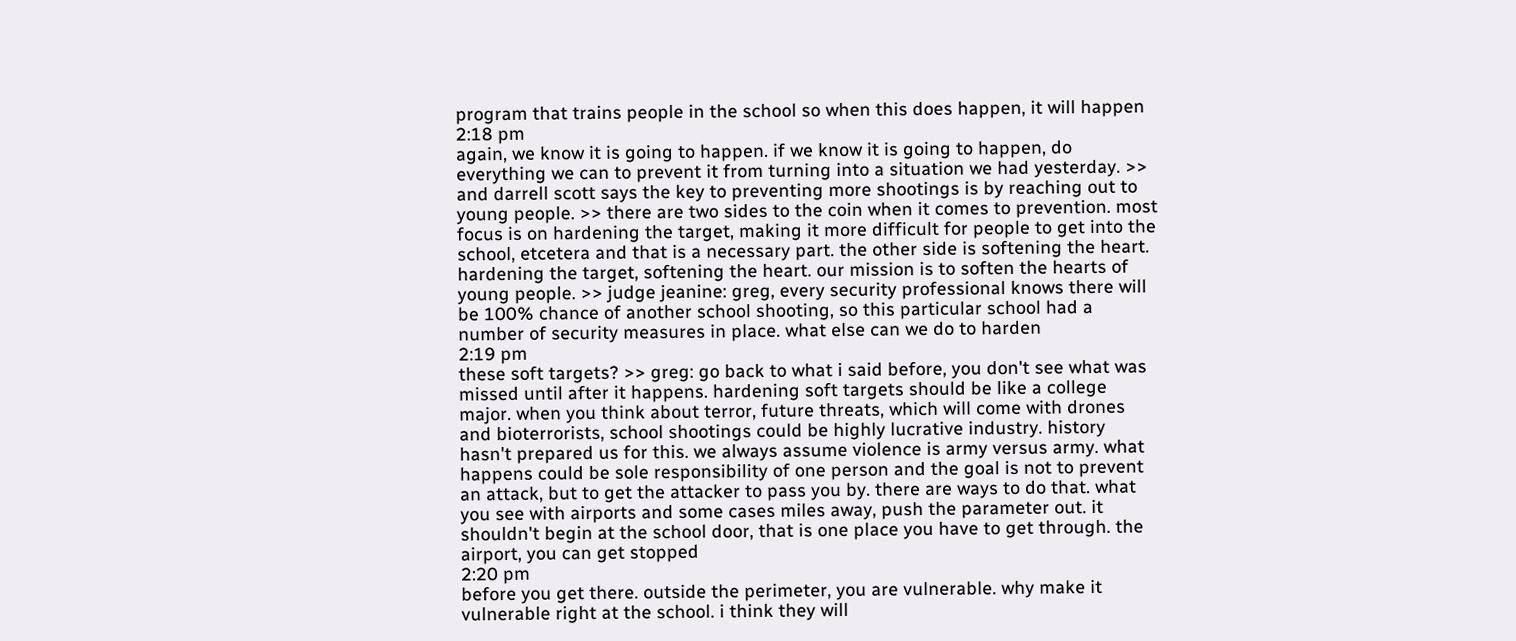program that trains people in the school so when this does happen, it will happen
2:18 pm
again, we know it is going to happen. if we know it is going to happen, do everything we can to prevent it from turning into a situation we had yesterday. >> and darrell scott says the key to preventing more shootings is by reaching out to young people. >> there are two sides to the coin when it comes to prevention. most focus is on hardening the target, making it more difficult for people to get into the school, etcetera and that is a necessary part. the other side is softening the heart. hardening the target, softening the heart. our mission is to soften the hearts of young people. >> judge jeanine: greg, every security professional knows there will be 100% chance of another school shooting, so this particular school had a number of security measures in place. what else can we do to harden
2:19 pm
these soft targets? >> greg: go back to what i said before, you don't see what was missed until after it happens. hardening soft targets should be like a college major. when you think about terror, future threats, which will come with drones and bioterrorists, school shootings could be highly lucrative industry. history hasn't prepared us for this. we always assume violence is army versus army. what happens could be sole responsibility of one person and the goal is not to prevent an attack, but to get the attacker to pass you by. there are ways to do that. what you see with airports and some cases miles away, push the parameter out. it shouldn't begin at the school door, that is one place you have to get through. the airport, you can get stopped
2:20 pm
before you get there. outside the perimeter, you are vulnerable. why make it vulnerable right at the school. i think they will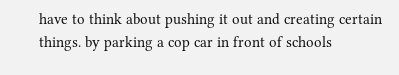have to think about pushing it out and creating certain things. by parking a cop car in front of schools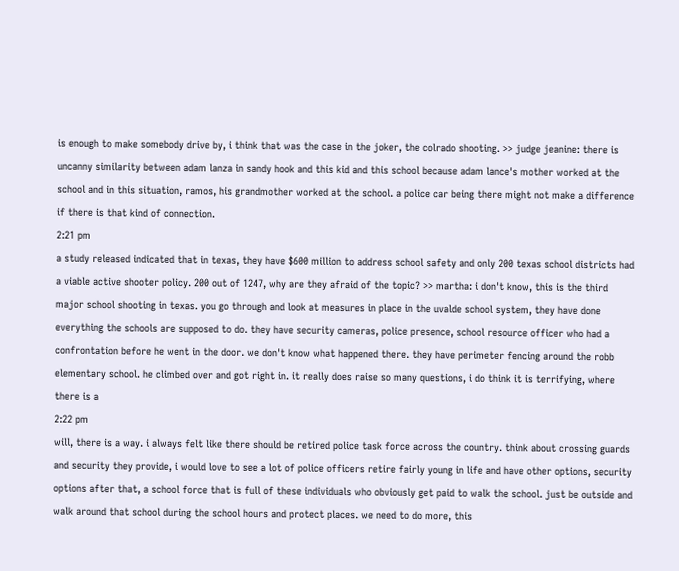is enough to make somebody drive by, i think that was the case in the joker, the colrado shooting. >> judge jeanine: there is uncanny similarity between adam lanza in sandy hook and this kid and this school because adam lance's mother worked at the school and in this situation, ramos, his grandmother worked at the school. a police car being there might not make a difference if there is that kind of connection.
2:21 pm
a study released indicated that in texas, they have $600 million to address school safety and only 200 texas school districts had a viable active shooter policy. 200 out of 1247, why are they afraid of the topic? >> martha: i don't know, this is the third major school shooting in texas. you go through and look at measures in place in the uvalde school system, they have done everything the schools are supposed to do. they have security cameras, police presence, school resource officer who had a confrontation before he went in the door. we don't know what happened there. they have perimeter fencing around the robb elementary school. he climbed over and got right in. it really does raise so many questions, i do think it is terrifying, where there is a
2:22 pm
will, there is a way. i always felt like there should be retired police task force across the country. think about crossing guards and security they provide, i would love to see a lot of police officers retire fairly young in life and have other options, security options after that, a school force that is full of these individuals who obviously get paid to walk the school. just be outside and walk around that school during the school hours and protect places. we need to do more, this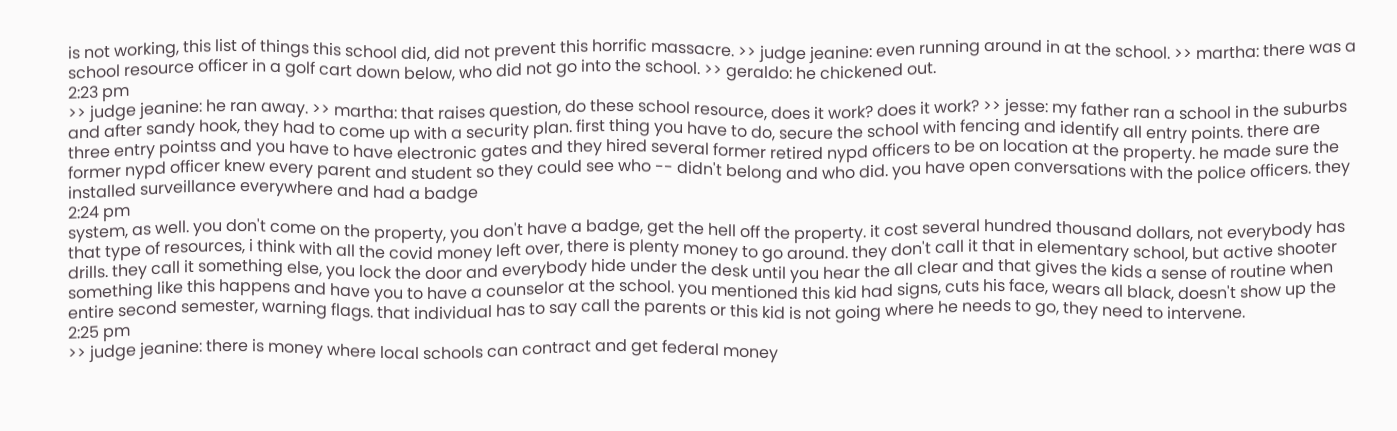is not working, this list of things this school did, did not prevent this horrific massacre. >> judge jeanine: even running around in at the school. >> martha: there was a school resource officer in a golf cart down below, who did not go into the school. >> geraldo: he chickened out.
2:23 pm
>> judge jeanine: he ran away. >> martha: that raises question, do these school resource, does it work? does it work? >> jesse: my father ran a school in the suburbs and after sandy hook, they had to come up with a security plan. first thing you have to do, secure the school with fencing and identify all entry points. there are three entry pointss and you have to have electronic gates and they hired several former retired nypd officers to be on location at the property. he made sure the former nypd officer knew every parent and student so they could see who -- didn't belong and who did. you have open conversations with the police officers. they installed surveillance everywhere and had a badge
2:24 pm
system, as well. you don't come on the property, you don't have a badge, get the hell off the property. it cost several hundred thousand dollars, not everybody has that type of resources, i think with all the covid money left over, there is plenty money to go around. they don't call it that in elementary school, but active shooter drills. they call it something else, you lock the door and everybody hide under the desk until you hear the all clear and that gives the kids a sense of routine when something like this happens and have you to have a counselor at the school. you mentioned this kid had signs, cuts his face, wears all black, doesn't show up the entire second semester, warning flags. that individual has to say call the parents or this kid is not going where he needs to go, they need to intervene.
2:25 pm
>> judge jeanine: there is money where local schools can contract and get federal money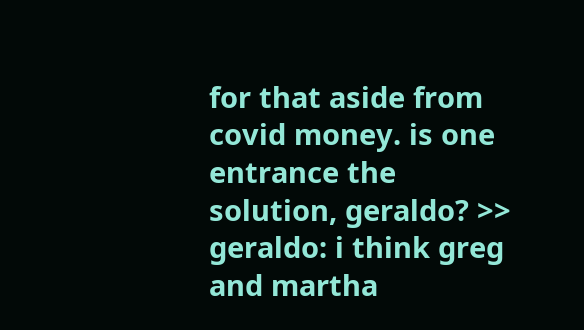for that aside from covid money. is one entrance the solution, geraldo? >> geraldo: i think greg and martha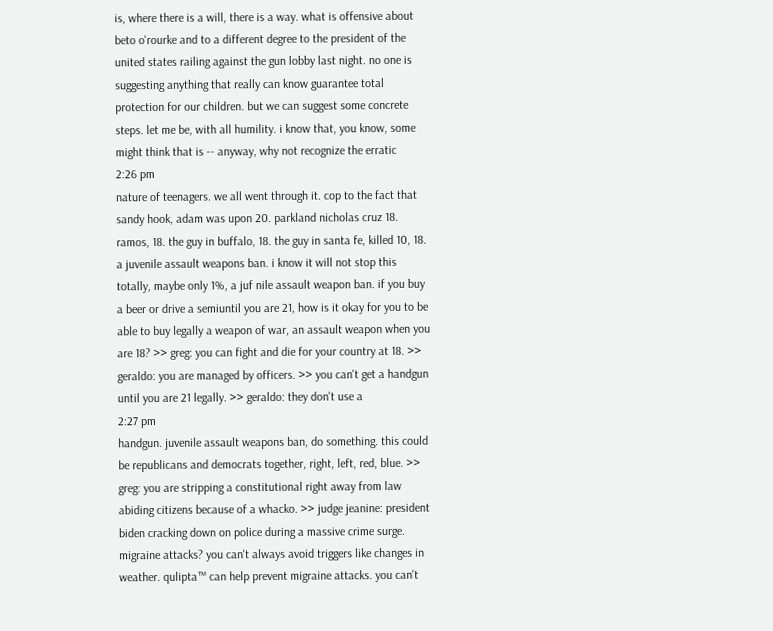is, where there is a will, there is a way. what is offensive about beto o'rourke and to a different degree to the president of the united states railing against the gun lobby last night. no one is suggesting anything that really can know guarantee total protection for our children. but we can suggest some concrete steps. let me be, with all humility. i know that, you know, some might think that is -- anyway, why not recognize the erratic
2:26 pm
nature of teenagers. we all went through it. cop to the fact that sandy hook, adam was upon 20. parkland nicholas cruz 18. ramos, 18. the guy in buffalo, 18. the guy in santa fe, killed 10, 18. a juvenile assault weapons ban. i know it will not stop this totally, maybe only 1%, a juf nile assault weapon ban. if you buy a beer or drive a semiuntil you are 21, how is it okay for you to be able to buy legally a weapon of war, an assault weapon when you are 18? >> greg: you can fight and die for your country at 18. >> geraldo: you are managed by officers. >> you can't get a handgun until you are 21 legally. >> geraldo: they don't use a
2:27 pm
handgun. juvenile assault weapons ban, do something. this could be republicans and democrats together, right, left, red, blue. >> greg: you are stripping a constitutional right away from law abiding citizens because of a whacko. >> judge jeanine: president biden cracking down on police during a massive crime surge. migraine attacks? you can't always avoid triggers like changes in weather. qulipta™ can help prevent migraine attacks. you can't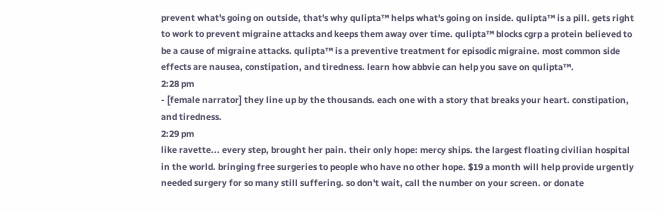prevent what's going on outside, that's why qulipta™ helps what's going on inside. qulipta™ is a pill. gets right to work to prevent migraine attacks and keeps them away over time. qulipta™ blocks cgrp a protein believed to be a cause of migraine attacks. qulipta™ is a preventive treatment for episodic migraine. most common side effects are nausea, constipation, and tiredness. learn how abbvie can help you save on qulipta™.
2:28 pm
- [female narrator] they line up by the thousands. each one with a story that breaks your heart. constipation, and tiredness.
2:29 pm
like ravette... every step, brought her pain. their only hope: mercy ships. the largest floating civilian hospital in the world. bringing free surgeries to people who have no other hope. $19 a month will help provide urgently needed surgery for so many still suffering. so don't wait, call the number on your screen. or donate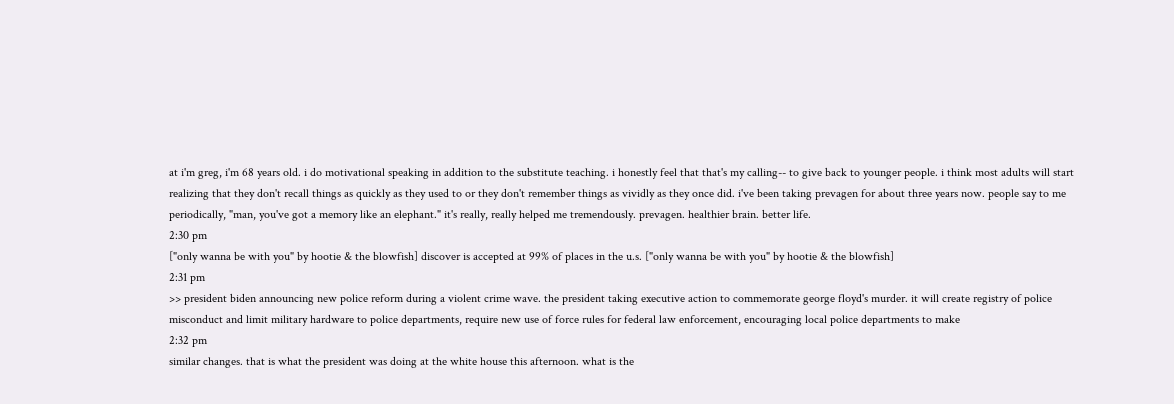at i'm greg, i'm 68 years old. i do motivational speaking in addition to the substitute teaching. i honestly feel that that's my calling-- to give back to younger people. i think most adults will start realizing that they don't recall things as quickly as they used to or they don't remember things as vividly as they once did. i've been taking prevagen for about three years now. people say to me periodically, "man, you've got a memory like an elephant." it's really, really helped me tremendously. prevagen. healthier brain. better life.
2:30 pm
["only wanna be with you" by hootie & the blowfish] discover is accepted at 99% of places in the u.s. ["only wanna be with you" by hootie & the blowfish]
2:31 pm
>> president biden announcing new police reform during a violent crime wave. the president taking executive action to commemorate george floyd's murder. it will create registry of police misconduct and limit military hardware to police departments, require new use of force rules for federal law enforcement, encouraging local police departments to make
2:32 pm
similar changes. that is what the president was doing at the white house this afternoon. what is the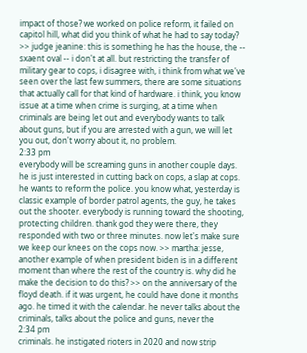impact of those? we worked on police reform, it failed on capitol hill, what did you think of what he had to say today? >> judge jeanine: this is something he has the house, the -- sxaent oval -- i don't at all. but restricting the transfer of military gear to cops, i disagree with, i think from what we've seen over the last few summers, there are some situations that actually call for that kind of hardware. i think, you know issue at a time when crime is surging, at a time when criminals are being let out and everybody wants to talk about guns, but if you are arrested with a gun, we will let you out, don't worry about it, no problem.
2:33 pm
everybody will be screaming guns in another couple days. he is just interested in cutting back on cops, a slap at cops. he wants to reform the police. you know what, yesterday is classic example of border patrol agents, the guy, he takes out the shooter. everybody is running toward the shooting, protecting children. thank god they were there, they responded with two or three minutes. now let's make sure we keep our knees on the cops now. >> martha: jesse, another example of when president biden is in a different moment than where the rest of the country is. why did he make the decision to do this? >> on the anniversary of the floyd death. if it was urgent, he could have done it months ago. he timed it with the calendar. he never talks about the criminals, talks about the police and guns, never the
2:34 pm
criminals. he instigated rioters in 2020 and now strip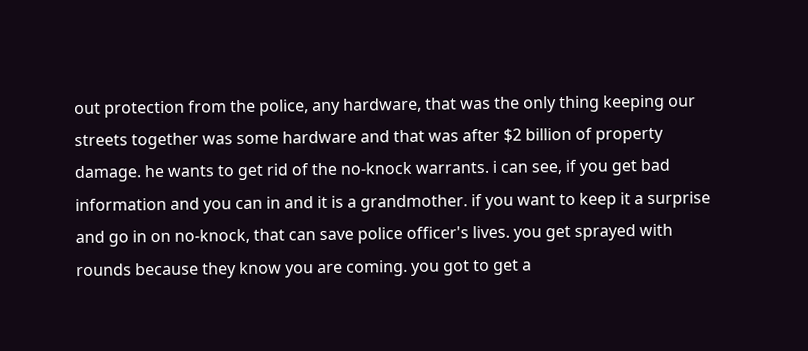out protection from the police, any hardware, that was the only thing keeping our streets together was some hardware and that was after $2 billion of property damage. he wants to get rid of the no-knock warrants. i can see, if you get bad information and you can in and it is a grandmother. if you want to keep it a surprise and go in on no-knock, that can save police officer's lives. you get sprayed with rounds because they know you are coming. you got to get a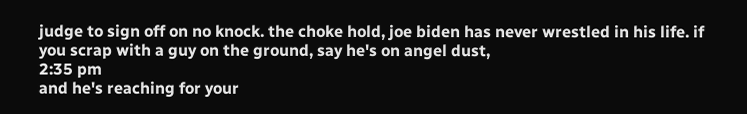judge to sign off on no knock. the choke hold, joe biden has never wrestled in his life. if you scrap with a guy on the ground, say he's on angel dust,
2:35 pm
and he's reaching for your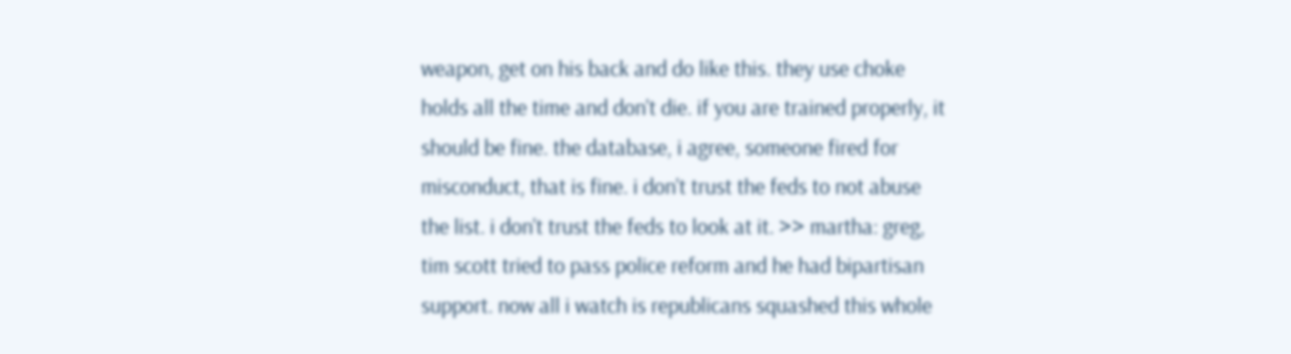weapon, get on his back and do like this. they use choke holds all the time and don't die. if you are trained properly, it should be fine. the database, i agree, someone fired for misconduct, that is fine. i don't trust the feds to not abuse the list. i don't trust the feds to look at it. >> martha: greg, tim scott tried to pass police reform and he had bipartisan support. now all i watch is republicans squashed this whole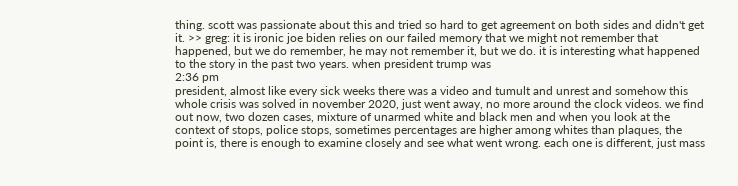thing. scott was passionate about this and tried so hard to get agreement on both sides and didn't get it. >> greg: it is ironic joe biden relies on our failed memory that we might not remember that happened, but we do remember, he may not remember it, but we do. it is interesting what happened to the story in the past two years. when president trump was
2:36 pm
president, almost like every sick weeks there was a video and tumult and unrest and somehow this whole crisis was solved in november 2020, just went away, no more around the clock videos. we find out now, two dozen cases, mixture of unarmed white and black men and when you look at the context of stops, police stops, sometimes percentages are higher among whites than plaques, the point is, there is enough to examine closely and see what went wrong. each one is different, just mass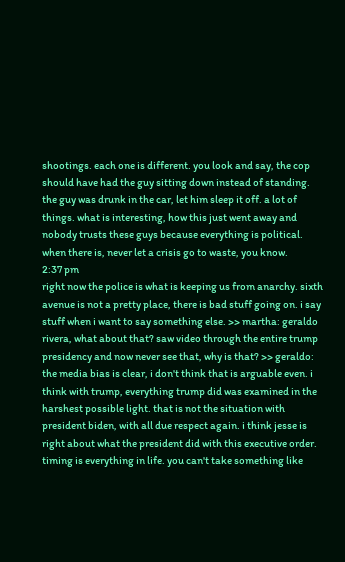shootings. each one is different. you look and say, the cop should have had the guy sitting down instead of standing. the guy was drunk in the car, let him sleep it off. a lot of things. what is interesting, how this just went away and nobody trusts these guys because everything is political. when there is, never let a crisis go to waste, you know.
2:37 pm
right now the police is what is keeping us from anarchy. sixth avenue is not a pretty place, there is bad stuff going on. i say stuff when i want to say something else. >> martha: geraldo rivera, what about that? saw video through the entire trump presidency and now never see that, why is that? >> geraldo: the media bias is clear, i don't think that is arguable even. i think with trump, everything trump did was examined in the harshest possible light. that is not the situation with president biden, with all due respect again. i think jesse is right about what the president did with this executive order. timing is everything in life. you can't take something like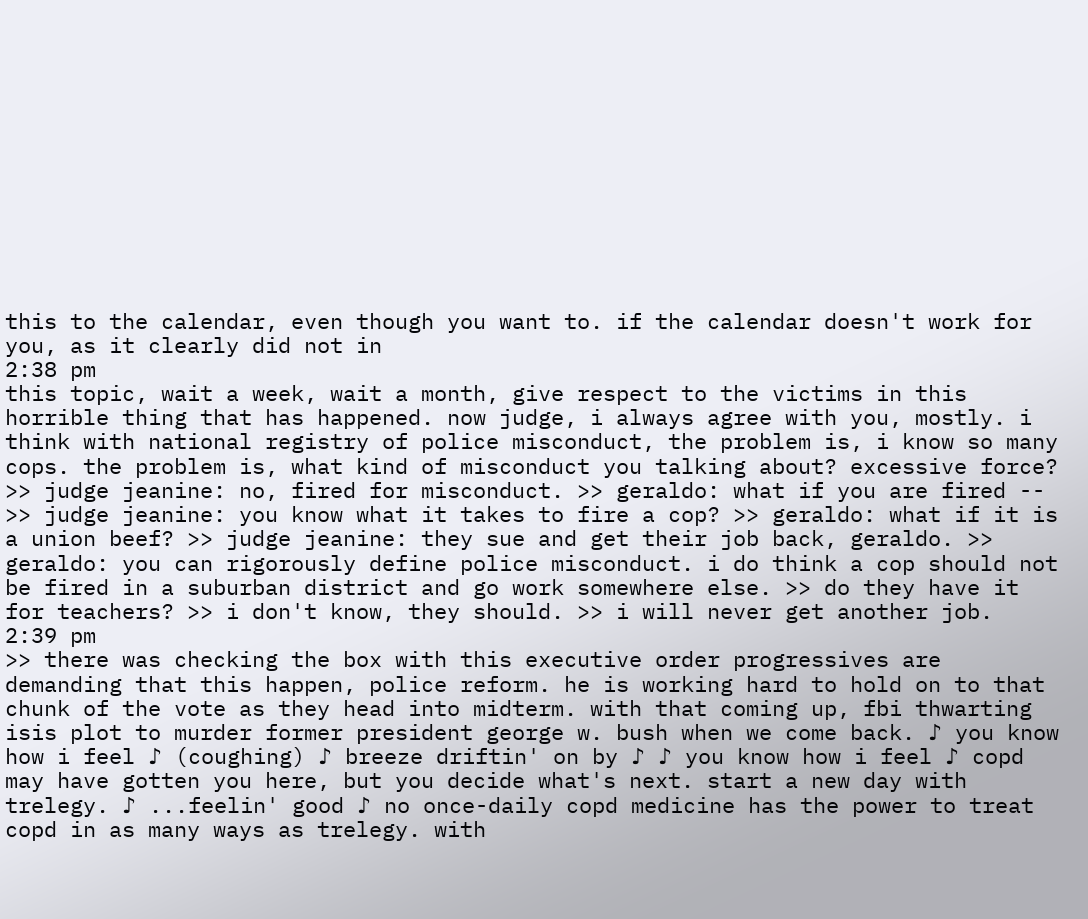this to the calendar, even though you want to. if the calendar doesn't work for you, as it clearly did not in
2:38 pm
this topic, wait a week, wait a month, give respect to the victims in this horrible thing that has happened. now judge, i always agree with you, mostly. i think with national registry of police misconduct, the problem is, i know so many cops. the problem is, what kind of misconduct you talking about? excessive force? >> judge jeanine: no, fired for misconduct. >> geraldo: what if you are fired -- >> judge jeanine: you know what it takes to fire a cop? >> geraldo: what if it is a union beef? >> judge jeanine: they sue and get their job back, geraldo. >> geraldo: you can rigorously define police misconduct. i do think a cop should not be fired in a suburban district and go work somewhere else. >> do they have it for teachers? >> i don't know, they should. >> i will never get another job.
2:39 pm
>> there was checking the box with this executive order progressives are demanding that this happen, police reform. he is working hard to hold on to that chunk of the vote as they head into midterm. with that coming up, fbi thwarting isis plot to murder former president george w. bush when we come back. ♪ you know how i feel ♪ (coughing) ♪ breeze driftin' on by ♪ ♪ you know how i feel ♪ copd may have gotten you here, but you decide what's next. start a new day with trelegy. ♪ ...feelin' good ♪ no once-daily copd medicine has the power to treat copd in as many ways as trelegy. with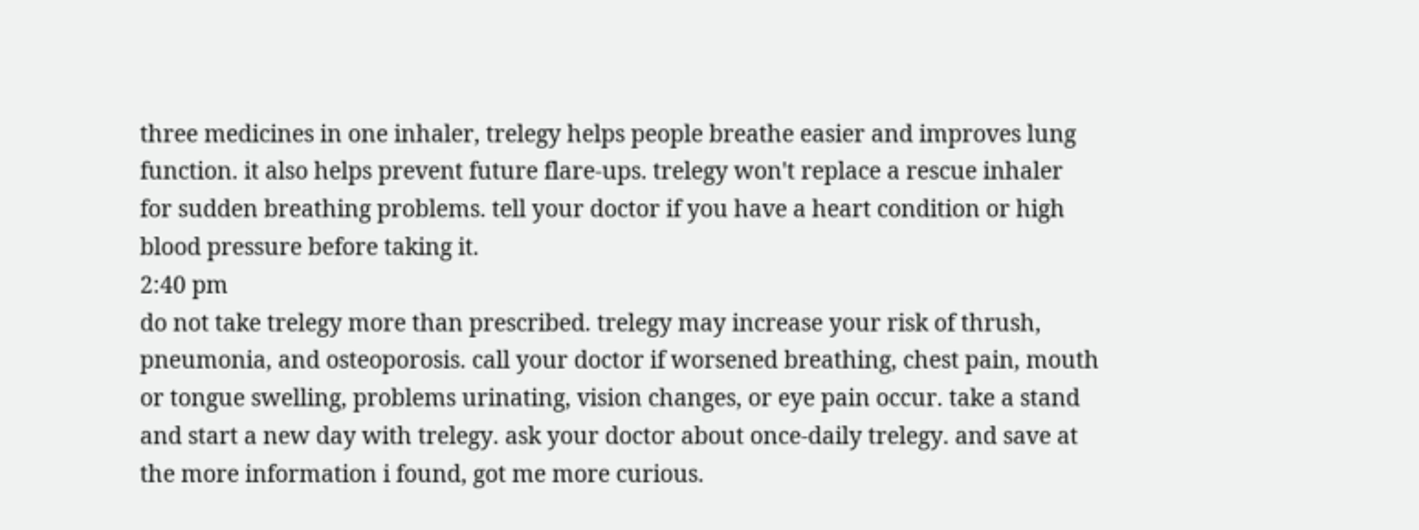three medicines in one inhaler, trelegy helps people breathe easier and improves lung function. it also helps prevent future flare-ups. trelegy won't replace a rescue inhaler for sudden breathing problems. tell your doctor if you have a heart condition or high blood pressure before taking it.
2:40 pm
do not take trelegy more than prescribed. trelegy may increase your risk of thrush, pneumonia, and osteoporosis. call your doctor if worsened breathing, chest pain, mouth or tongue swelling, problems urinating, vision changes, or eye pain occur. take a stand and start a new day with trelegy. ask your doctor about once-daily trelegy. and save at the more information i found, got me more curious.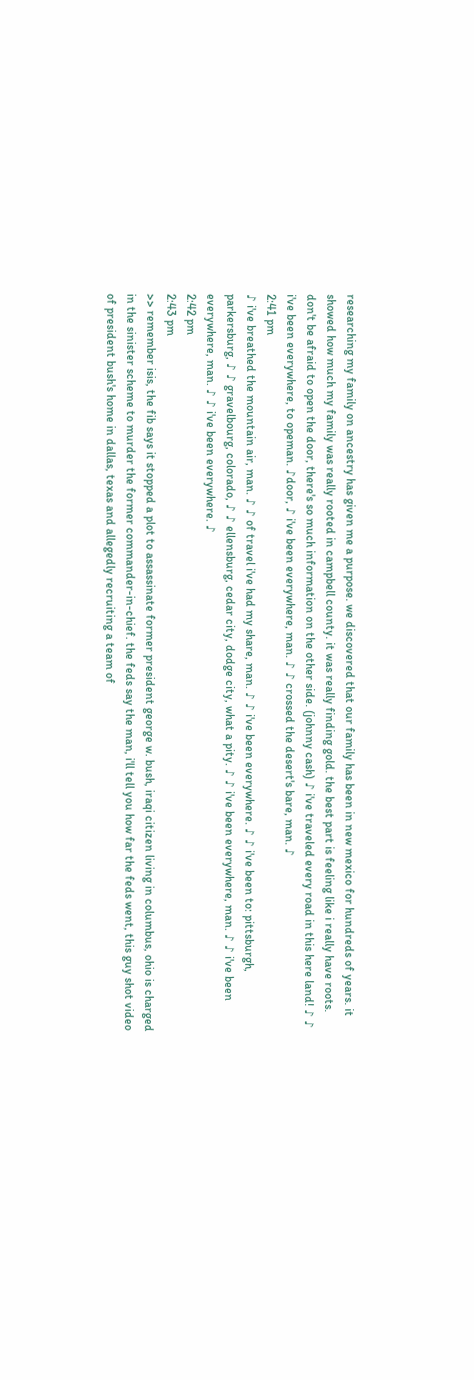researching my family on ancestry has given me a purpose. we discovered that our family has been in new mexico for hundreds of years. it showed how much my family was really rooted in campbell county. it was really finding gold. the best part is feeling like i really have roots. don't be afraid to open the door, there's so much information on the other side. (johnny cash) ♪ i've traveled every road in this here land! ♪ ♪ i've been everywhere, to opeman. ♪door, ♪ i've been everywhere, man. ♪ ♪ crossed the desert's bare, man. ♪
2:41 pm
♪ i've breathed the mountain air, man. ♪ ♪ of travel i've had my share, man. ♪ ♪ i've been everywhere. ♪ ♪ i've been to: pittsburgh, parkersburg, ♪ ♪ gravelbourg, colorado, ♪ ♪ ellensburg, cedar city, dodge city, what a pity. ♪ ♪ i've been everywhere, man. ♪ ♪ i've been everywhere, man. ♪ ♪ i've been everywhere. ♪
2:42 pm
2:43 pm
>> remember isis, the fib says it stopped a plot to assassinate former president george w. bush, iraqi citizen living in columbus, ohio is charged in the sinister scheme to murder the former commander-in-chief. the feds say the man, i'll tell you how far the feds went, this guy shot video of president bush's home in dallas, texas and allegedly recruiting a team of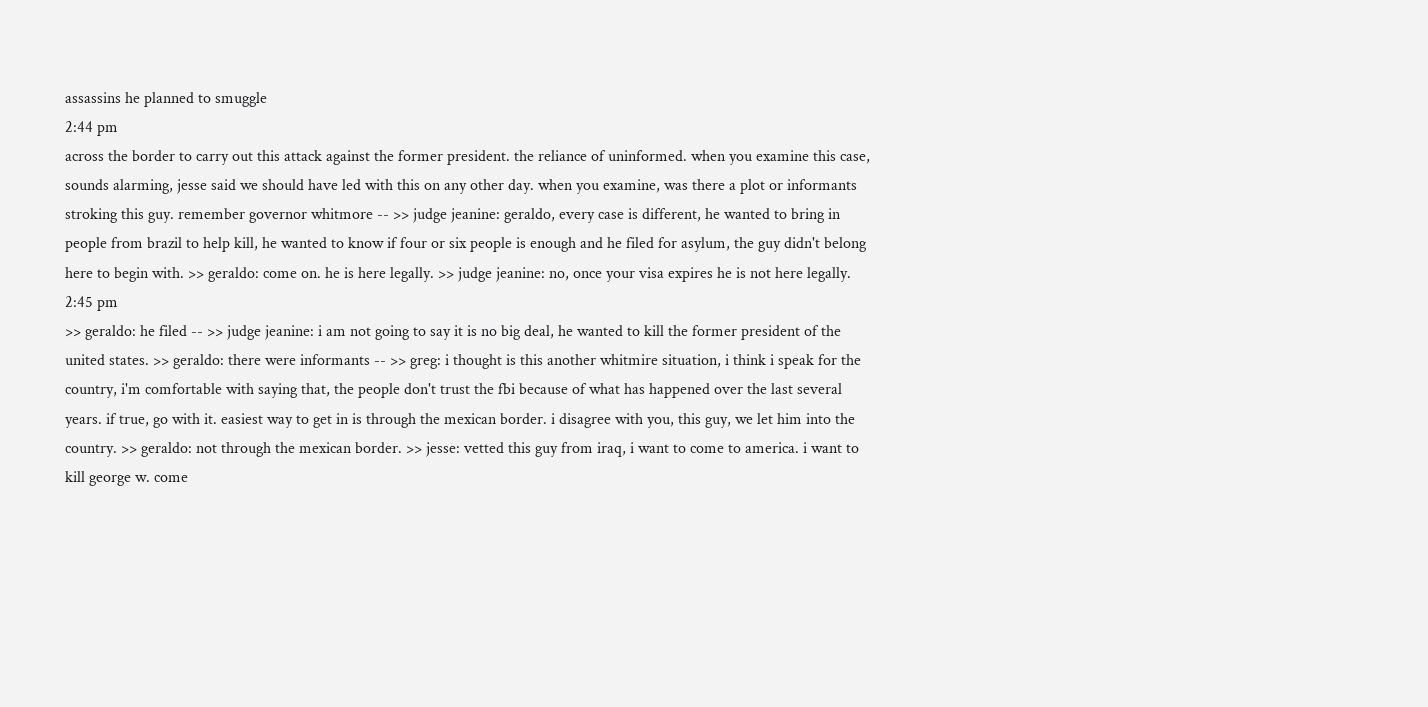assassins he planned to smuggle
2:44 pm
across the border to carry out this attack against the former president. the reliance of uninformed. when you examine this case, sounds alarming, jesse said we should have led with this on any other day. when you examine, was there a plot or informants stroking this guy. remember governor whitmore -- >> judge jeanine: geraldo, every case is different, he wanted to bring in people from brazil to help kill, he wanted to know if four or six people is enough and he filed for asylum, the guy didn't belong here to begin with. >> geraldo: come on. he is here legally. >> judge jeanine: no, once your visa expires he is not here legally.
2:45 pm
>> geraldo: he filed -- >> judge jeanine: i am not going to say it is no big deal, he wanted to kill the former president of the united states. >> geraldo: there were informants -- >> greg: i thought is this another whitmire situation, i think i speak for the country, i'm comfortable with saying that, the people don't trust the fbi because of what has happened over the last several years. if true, go with it. easiest way to get in is through the mexican border. i disagree with you, this guy, we let him into the country. >> geraldo: not through the mexican border. >> jesse: vetted this guy from iraq, i want to come to america. i want to kill george w. come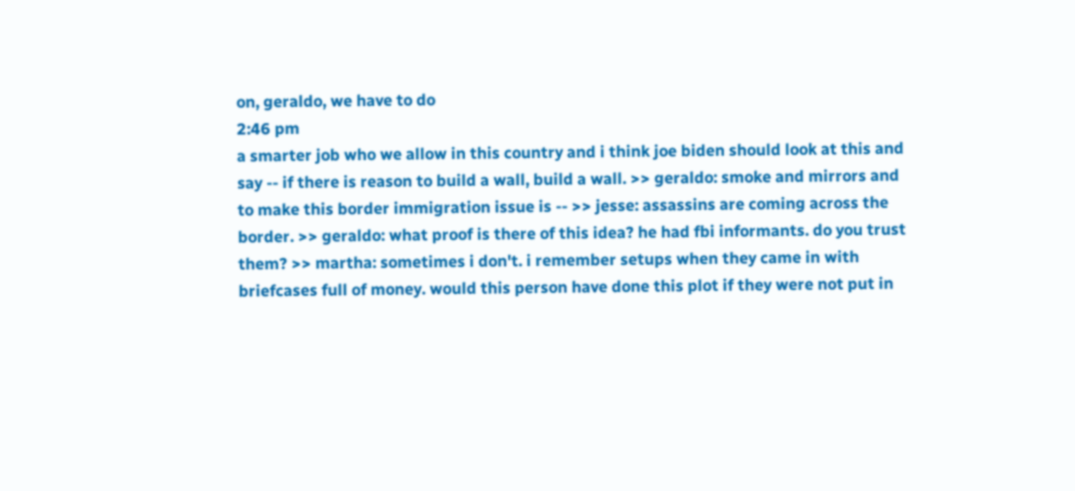on, geraldo, we have to do
2:46 pm
a smarter job who we allow in this country and i think joe biden should look at this and say -- if there is reason to build a wall, build a wall. >> geraldo: smoke and mirrors and to make this border immigration issue is -- >> jesse: assassins are coming across the border. >> geraldo: what proof is there of this idea? he had fbi informants. do you trust them? >> martha: sometimes i don't. i remember setups when they came in with briefcases full of money. would this person have done this plot if they were not put in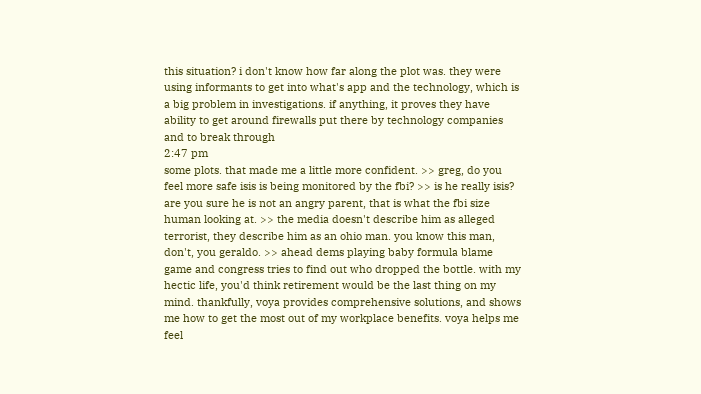this situation? i don't know how far along the plot was. they were using informants to get into what's app and the technology, which is a big problem in investigations. if anything, it proves they have ability to get around firewalls put there by technology companies and to break through
2:47 pm
some plots. that made me a little more confident. >> greg, do you feel more safe isis is being monitored by the fbi? >> is he really isis? are you sure he is not an angry parent, that is what the fbi size human looking at. >> the media doesn't describe him as alleged terrorist, they describe him as an ohio man. you know this man, don't, you geraldo. >> ahead dems playing baby formula blame game and congress tries to find out who dropped the bottle. with my hectic life, you'd think retirement would be the last thing on my mind. thankfully, voya provides comprehensive solutions, and shows me how to get the most out of my workplace benefits. voya helps me feel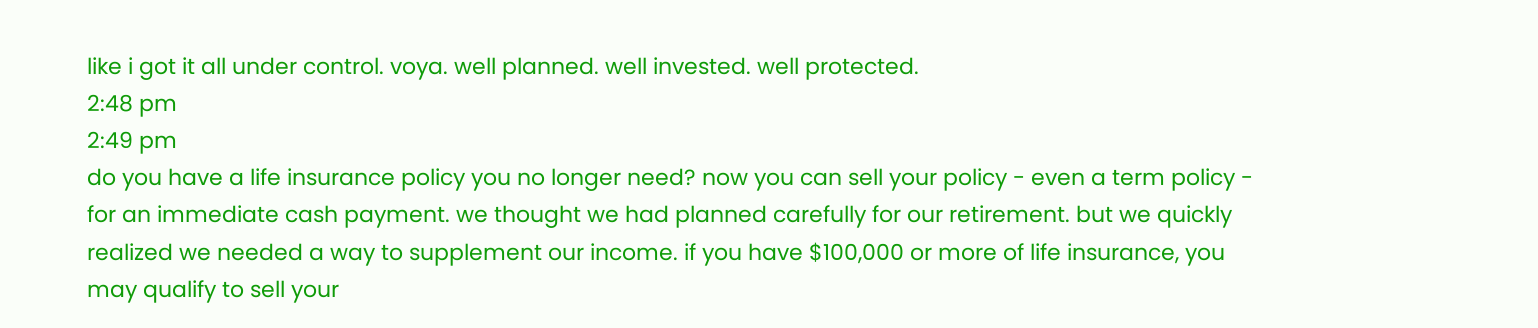like i got it all under control. voya. well planned. well invested. well protected.
2:48 pm
2:49 pm
do you have a life insurance policy you no longer need? now you can sell your policy - even a term policy - for an immediate cash payment. we thought we had planned carefully for our retirement. but we quickly realized we needed a way to supplement our income. if you have $100,000 or more of life insurance, you may qualify to sell your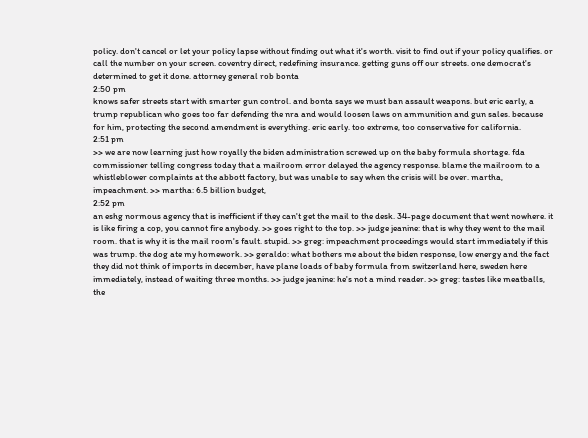policy. don't cancel or let your policy lapse without finding out what it's worth. visit to find out if your policy qualifies. or call the number on your screen. coventry direct, redefining insurance. getting guns off our streets. one democrat's determined to get it done. attorney general rob bonta
2:50 pm
knows safer streets start with smarter gun control. and bonta says we must ban assault weapons. but eric early, a trump republican who goes too far defending the nra and would loosen laws on ammunition and gun sales. because for him, protecting the second amendment is everything. eric early. too extreme, too conservative for california.
2:51 pm
>> we are now learning just how royally the biden administration screwed up on the baby formula shortage. fda commissioner telling congress today that a mailroom error delayed the agency response. blame the mailroom to a whistleblower complaints at the abbott factory, but was unable to say when the crisis will be over. martha, impeachment. >> martha: 6.5 billion budget,
2:52 pm
an eshg normous agency that is inefficient if they can't get the mail to the desk. 34-page document that went nowhere. it is like firing a cop, you cannot fire anybody. >> goes right to the top. >> judge jeanine: that is why they went to the mail room. that is why it is the mail room's fault. stupid. >> greg: impeachment proceedings would start immediately if this was trump. the dog ate my homework. >> geraldo: what bothers me about the biden response, low energy and the fact they did not think of imports in december, have plane loads of baby formula from switzerland here, sweden here immediately, instead of waiting three months. >> judge jeanine: he's not a mind reader. >> greg: tastes like meatballs, the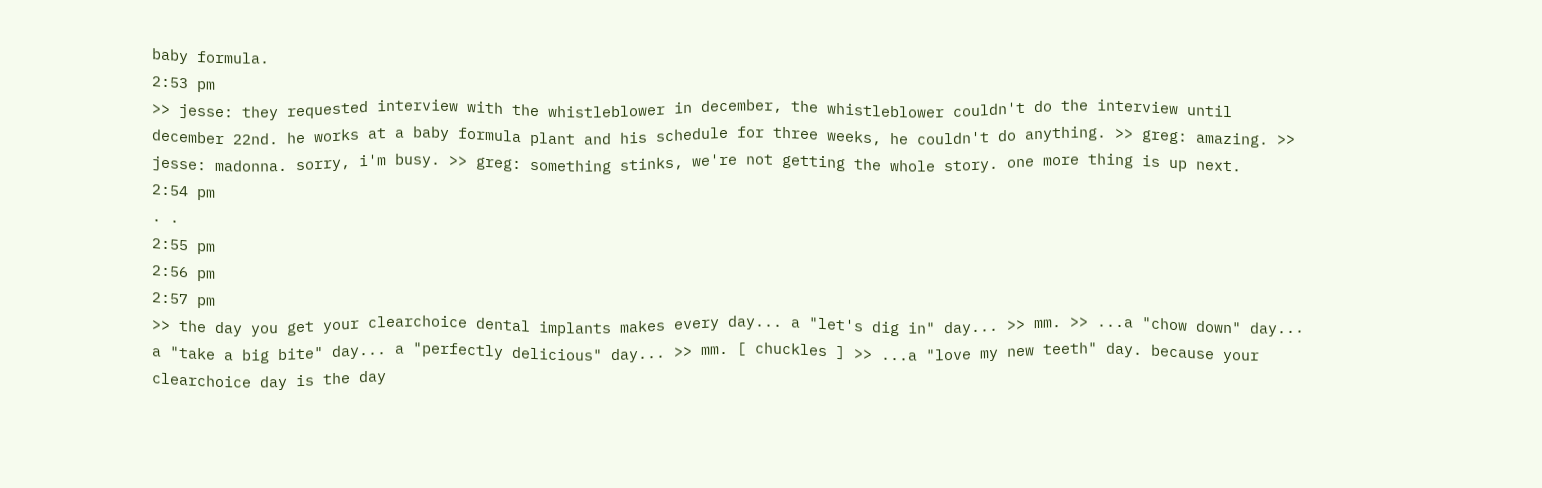baby formula.
2:53 pm
>> jesse: they requested interview with the whistleblower in december, the whistleblower couldn't do the interview until december 22nd. he works at a baby formula plant and his schedule for three weeks, he couldn't do anything. >> greg: amazing. >> jesse: madonna. sorry, i'm busy. >> greg: something stinks, we're not getting the whole story. one more thing is up next.
2:54 pm
. .
2:55 pm
2:56 pm
2:57 pm
>> the day you get your clearchoice dental implants makes every day... a "let's dig in" day... >> mm. >> ...a "chow down" day... a "take a big bite" day... a "perfectly delicious" day... >> mm. [ chuckles ] >> ...a "love my new teeth" day. because your clearchoice day is the day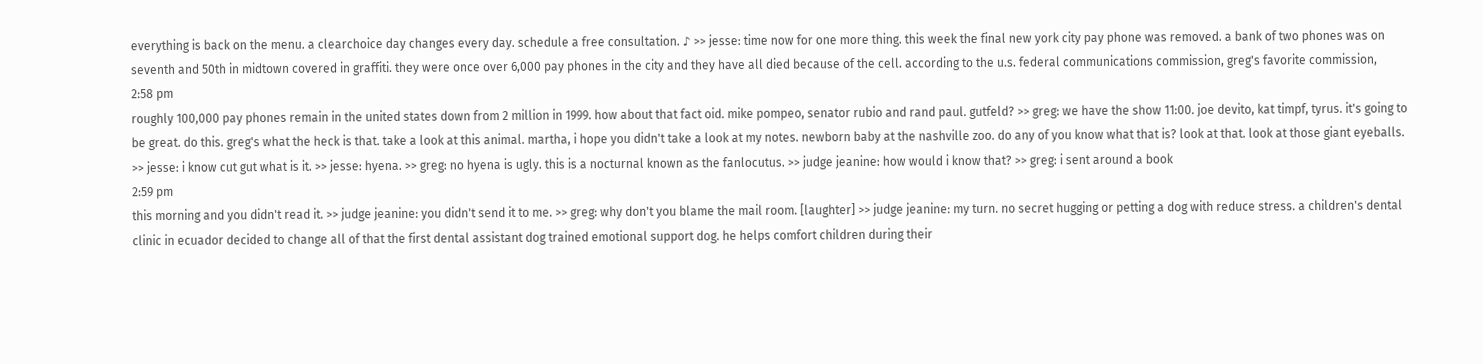everything is back on the menu. a clearchoice day changes every day. schedule a free consultation. ♪ >> jesse: time now for one more thing. this week the final new york city pay phone was removed. a bank of two phones was on seventh and 50th in midtown covered in graffiti. they were once over 6,000 pay phones in the city and they have all died because of the cell. according to the u.s. federal communications commission, greg's favorite commission,
2:58 pm
roughly 100,000 pay phones remain in the united states down from 2 million in 1999. how about that fact oid. mike pompeo, senator rubio and rand paul. gutfeld? >> greg: we have the show 11:00. joe devito, kat timpf, tyrus. it's going to be great. do this. greg's what the heck is that. take a look at this animal. martha, i hope you didn't take a look at my notes. newborn baby at the nashville zoo. do any of you know what that is? look at that. look at those giant eyeballs. >> jesse: i know cut gut what is it. >> jesse: hyena. >> greg: no hyena is ugly. this is a nocturnal known as the fanlocutus. >> judge jeanine: how would i know that? >> greg: i sent around a book
2:59 pm
this morning and you didn't read it. >> judge jeanine: you didn't send it to me. >> greg: why don't you blame the mail room. [laughter] >> judge jeanine: my turn. no secret hugging or petting a dog with reduce stress. a children's dental clinic in ecuador decided to change all of that the first dental assistant dog trained emotional support dog. he helps comfort children during their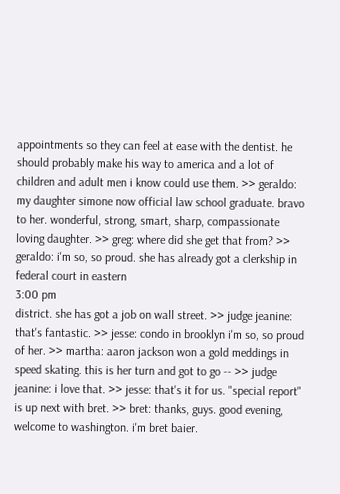appointments so they can feel at ease with the dentist. he should probably make his way to america and a lot of children and adult men i know could use them. >> geraldo: my daughter simone now official law school graduate. bravo to her. wonderful, strong, smart, sharp, compassionate loving daughter. >> greg: where did she get that from? >> geraldo: i'm so, so proud. she has already got a clerkship in federal court in eastern
3:00 pm
district. she has got a job on wall street. >> judge jeanine: that's fantastic. >> jesse: condo in brooklyn i'm so, so proud of her. >> martha: aaron jackson won a gold meddings in speed skating. this is her turn and got to go -- >> judge jeanine: i love that. >> jesse: that's it for us. "special report" is up next with bret. >> bret: thanks, guys. good evening, welcome to washington. i'm bret baier.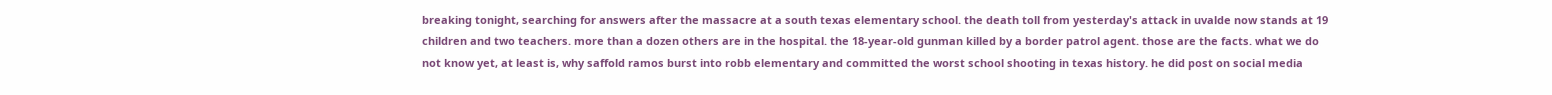breaking tonight, searching for answers after the massacre at a south texas elementary school. the death toll from yesterday's attack in uvalde now stands at 19 children and two teachers. more than a dozen others are in the hospital. the 18-year-old gunman killed by a border patrol agent. those are the facts. what we do not know yet, at least is, why saffold ramos burst into robb elementary and committed the worst school shooting in texas history. he did post on social media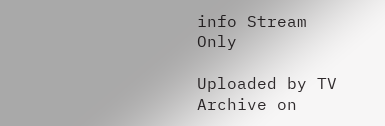info Stream Only

Uploaded by TV Archive on